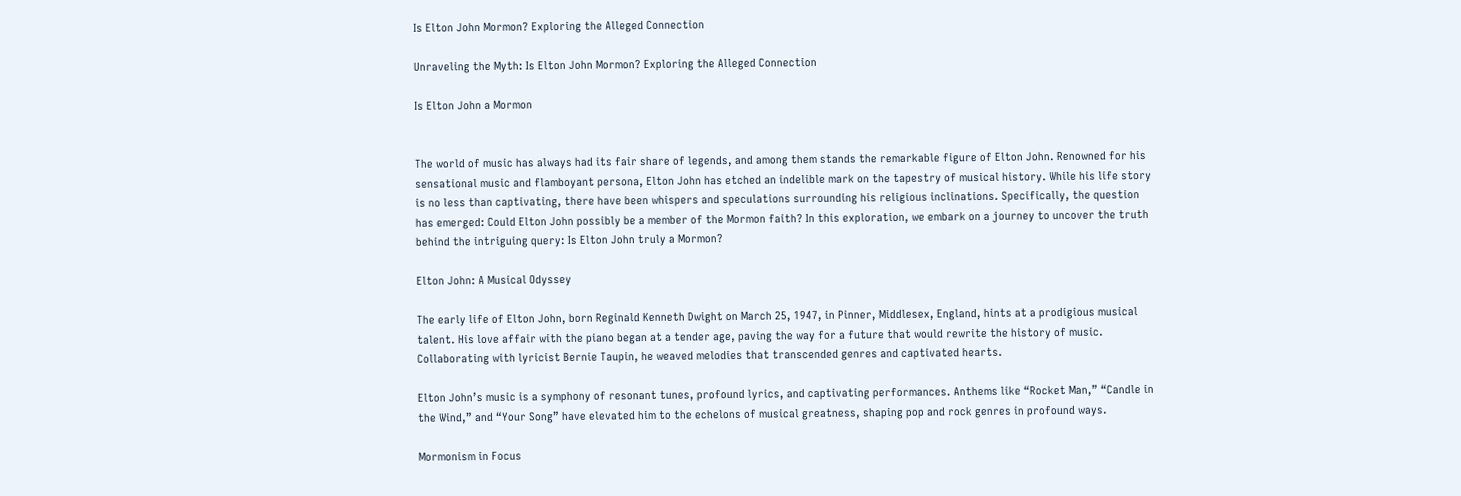Is Elton John Mormon? Exploring the Alleged Connection

Unraveling the Myth: Is Elton John Mormon? Exploring the Alleged Connection

Is Elton John a Mormon


The world of music has always had its fair share of legends, and among them stands the remarkable figure of Elton John. Renowned for his sensational music and flamboyant persona, Elton John has etched an indelible mark on the tapestry of musical history. While his life story is no less than captivating, there have been whispers and speculations surrounding his religious inclinations. Specifically, the question has emerged: Could Elton John possibly be a member of the Mormon faith? In this exploration, we embark on a journey to uncover the truth behind the intriguing query: Is Elton John truly a Mormon?

Elton John: A Musical Odyssey

The early life of Elton John, born Reginald Kenneth Dwight on March 25, 1947, in Pinner, Middlesex, England, hints at a prodigious musical talent. His love affair with the piano began at a tender age, paving the way for a future that would rewrite the history of music. Collaborating with lyricist Bernie Taupin, he weaved melodies that transcended genres and captivated hearts.

Elton John’s music is a symphony of resonant tunes, profound lyrics, and captivating performances. Anthems like “Rocket Man,” “Candle in the Wind,” and “Your Song” have elevated him to the echelons of musical greatness, shaping pop and rock genres in profound ways.

Mormonism in Focus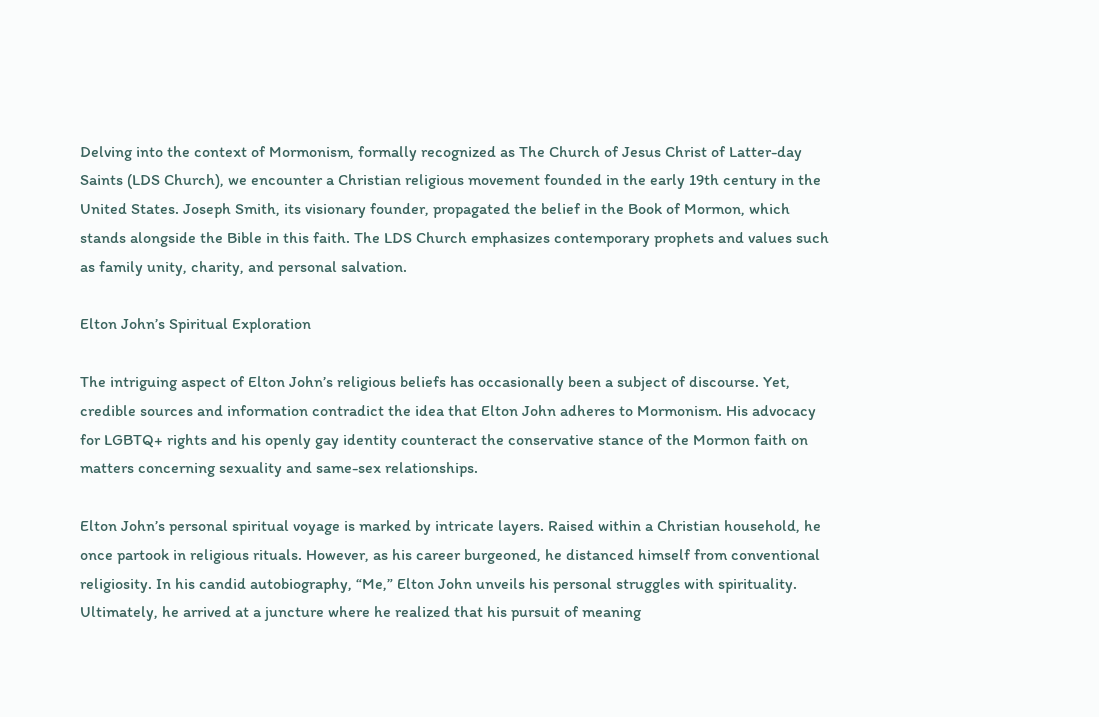Delving into the context of Mormonism, formally recognized as The Church of Jesus Christ of Latter-day Saints (LDS Church), we encounter a Christian religious movement founded in the early 19th century in the United States. Joseph Smith, its visionary founder, propagated the belief in the Book of Mormon, which stands alongside the Bible in this faith. The LDS Church emphasizes contemporary prophets and values such as family unity, charity, and personal salvation.

Elton John’s Spiritual Exploration

The intriguing aspect of Elton John’s religious beliefs has occasionally been a subject of discourse. Yet, credible sources and information contradict the idea that Elton John adheres to Mormonism. His advocacy for LGBTQ+ rights and his openly gay identity counteract the conservative stance of the Mormon faith on matters concerning sexuality and same-sex relationships.

Elton John’s personal spiritual voyage is marked by intricate layers. Raised within a Christian household, he once partook in religious rituals. However, as his career burgeoned, he distanced himself from conventional religiosity. In his candid autobiography, “Me,” Elton John unveils his personal struggles with spirituality. Ultimately, he arrived at a juncture where he realized that his pursuit of meaning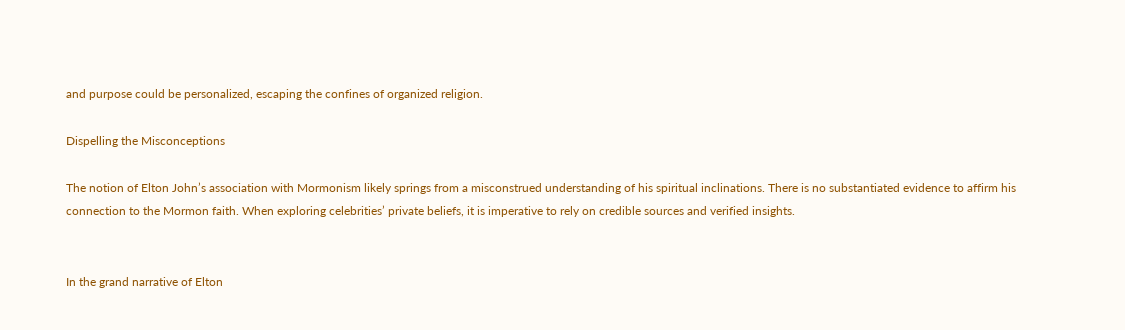and purpose could be personalized, escaping the confines of organized religion.

Dispelling the Misconceptions

The notion of Elton John’s association with Mormonism likely springs from a misconstrued understanding of his spiritual inclinations. There is no substantiated evidence to affirm his connection to the Mormon faith. When exploring celebrities’ private beliefs, it is imperative to rely on credible sources and verified insights.


In the grand narrative of Elton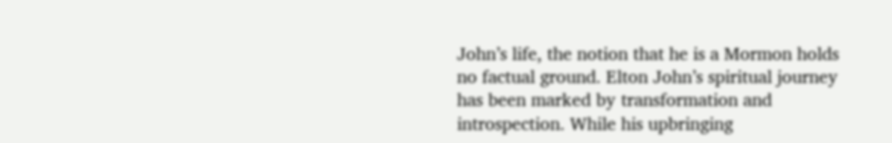John’s life, the notion that he is a Mormon holds no factual ground. Elton John’s spiritual journey has been marked by transformation and introspection. While his upbringing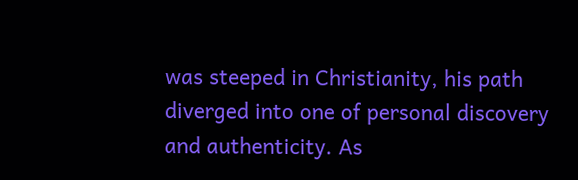was steeped in Christianity, his path diverged into one of personal discovery and authenticity. As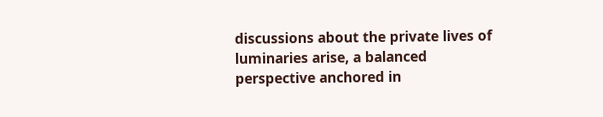discussions about the private lives of luminaries arise, a balanced perspective anchored in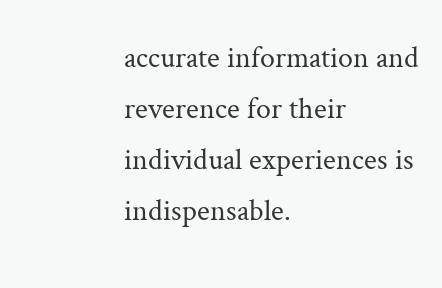accurate information and reverence for their individual experiences is indispensable.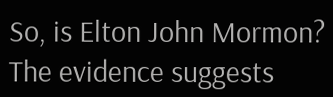So, is Elton John Mormon? The evidence suggests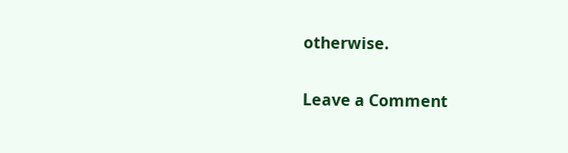otherwise.

Leave a Comment